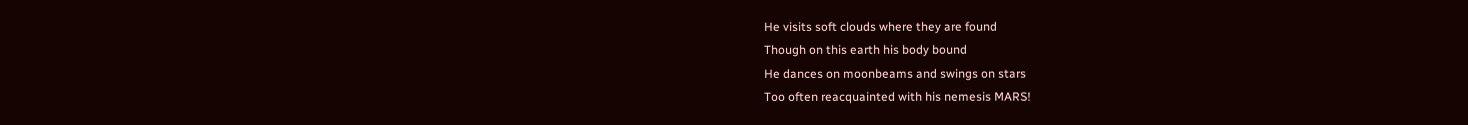He visits soft clouds where they are found
Though on this earth his body bound
He dances on moonbeams and swings on stars
Too often reacquainted with his nemesis MARS!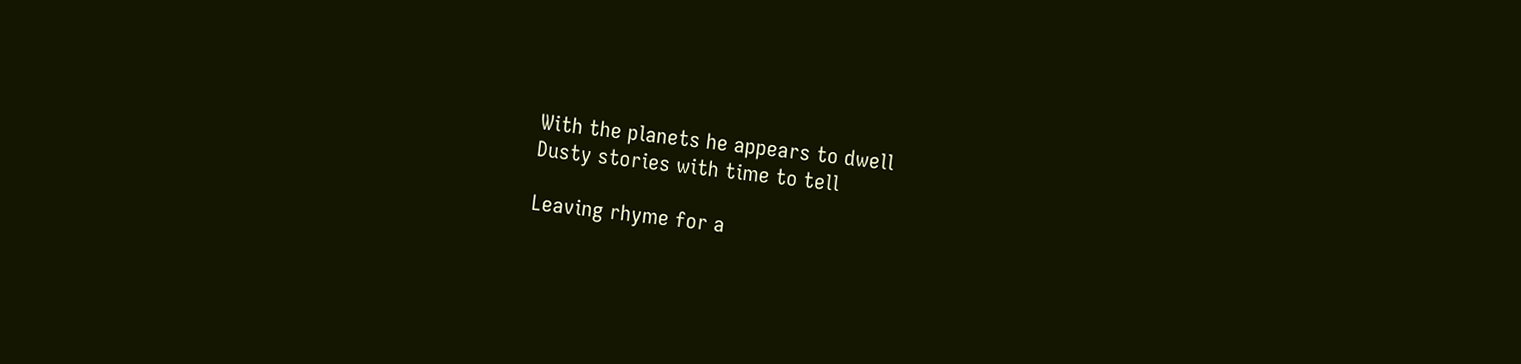With the planets he appears to dwell
Dusty stories with time to tell

Leaving rhyme for a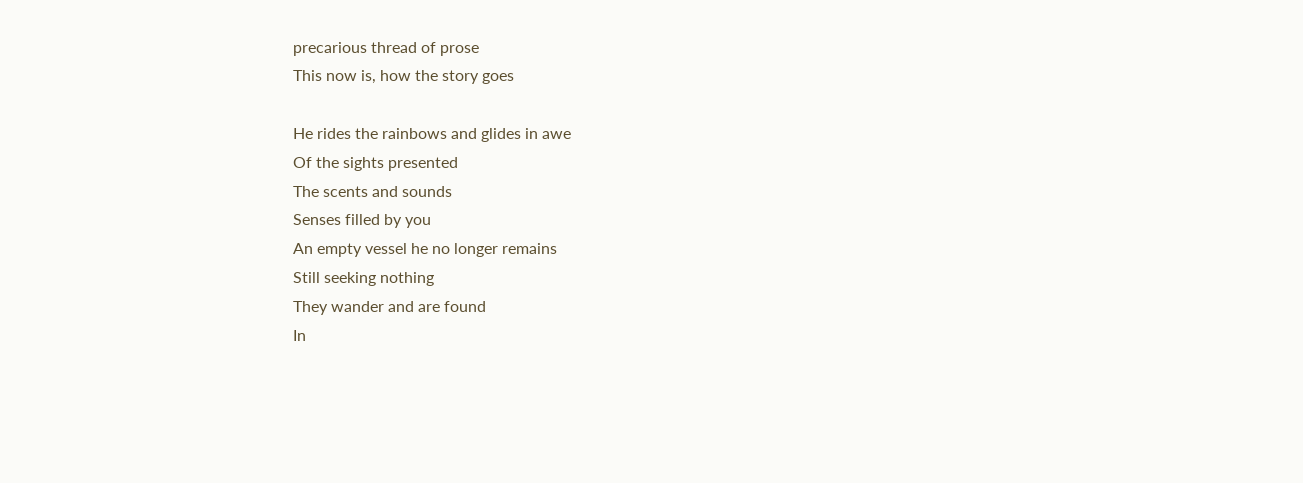precarious thread of prose
This now is, how the story goes

He rides the rainbows and glides in awe
Of the sights presented
The scents and sounds
Senses filled by you
An empty vessel he no longer remains
Still seeking nothing
They wander and are found
In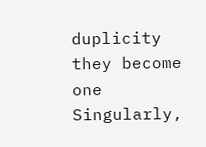duplicity they become one
Singularly,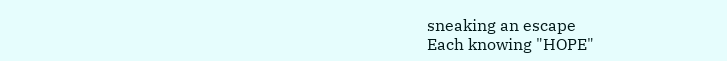sneaking an escape
Each knowing "HOPE"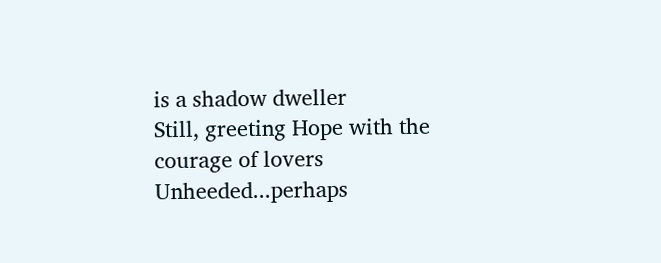is a shadow dweller
Still, greeting Hope with the courage of lovers
Unheeded...perhaps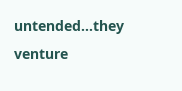untended...they venture